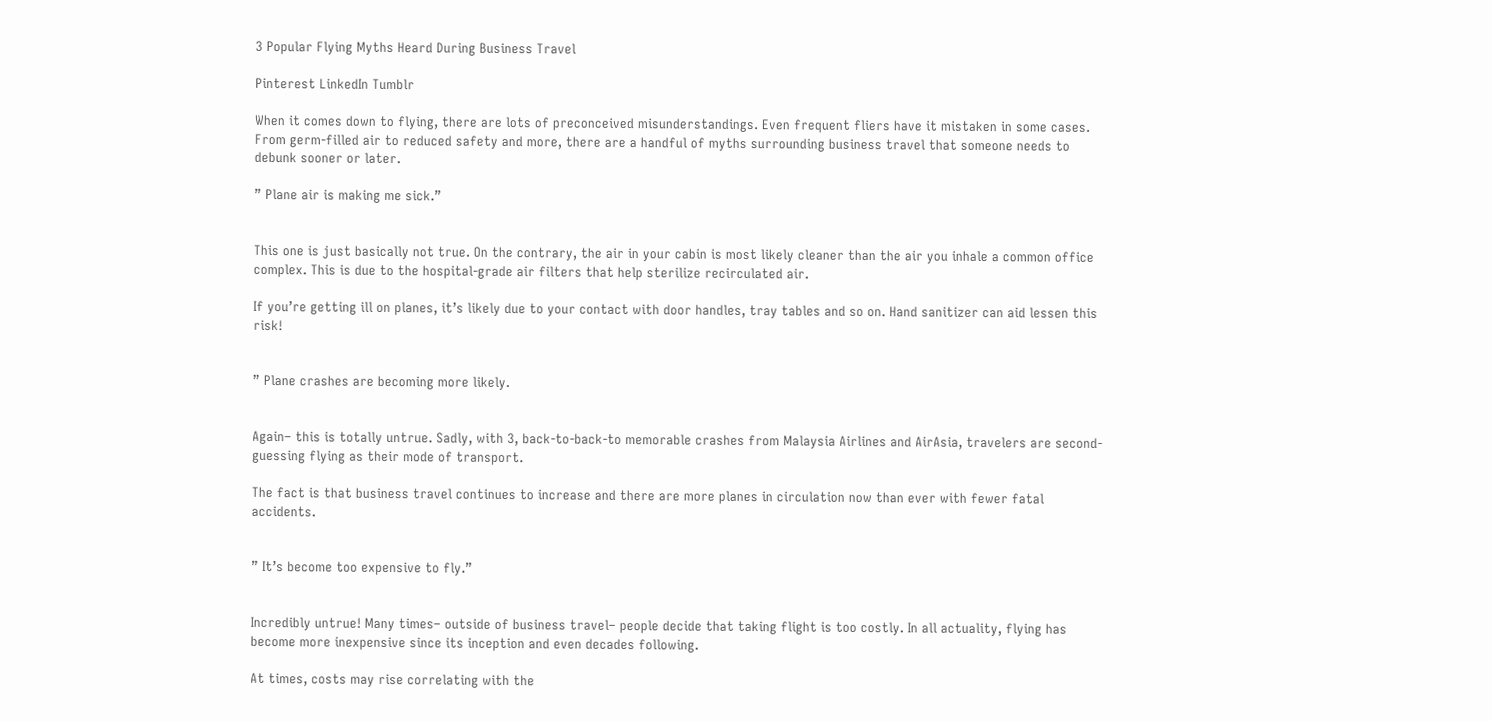3 Popular Flying Myths Heard During Business Travel

Pinterest LinkedIn Tumblr

When it comes down to flying, there are lots of preconceived misunderstandings. Even frequent fliers have it mistaken in some cases. From germ-filled air to reduced safety and more, there are a handful of myths surrounding business travel that someone needs to debunk sooner or later.

” Plane air is making me sick.”


This one is just basically not true. On the contrary, the air in your cabin is most likely cleaner than the air you inhale a common office complex. This is due to the hospital-grade air filters that help sterilize recirculated air.

If you’re getting ill on planes, it’s likely due to your contact with door handles, tray tables and so on. Hand sanitizer can aid lessen this risk!


” Plane crashes are becoming more likely.


Again– this is totally untrue. Sadly, with 3, back-to-back-to memorable crashes from Malaysia Airlines and AirAsia, travelers are second-guessing flying as their mode of transport.

The fact is that business travel continues to increase and there are more planes in circulation now than ever with fewer fatal accidents.


” It’s become too expensive to fly.”


Incredibly untrue! Many times– outside of business travel– people decide that taking flight is too costly. In all actuality, flying has become more inexpensive since its inception and even decades following.

At times, costs may rise correlating with the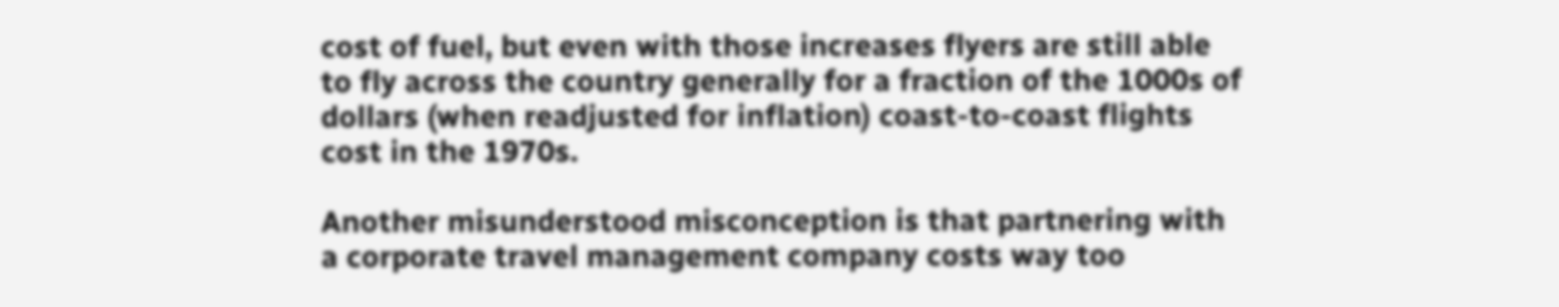cost of fuel, but even with those increases flyers are still able to fly across the country generally for a fraction of the 1000s of dollars (when readjusted for inflation) coast-to-coast flights cost in the 1970s.

Another misunderstood misconception is that partnering with a corporate travel management company costs way too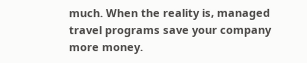much. When the reality is, managed travel programs save your company more money.